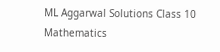ML Aggarwal Solutions Class 10 Mathematics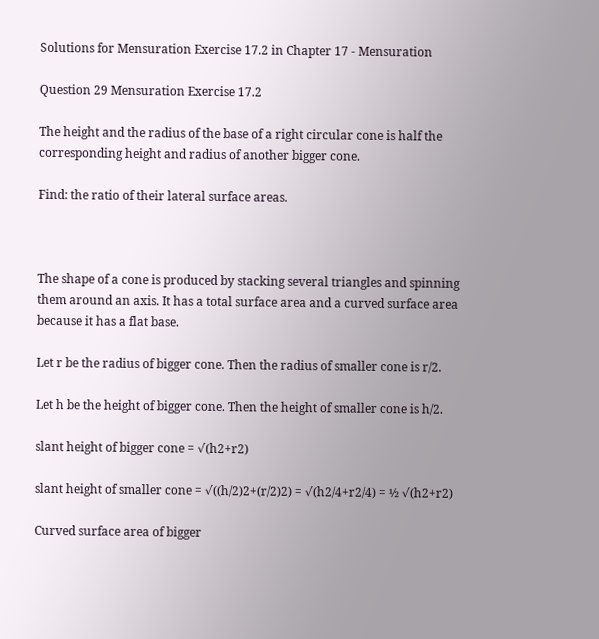Solutions for Mensuration Exercise 17.2 in Chapter 17 - Mensuration

Question 29 Mensuration Exercise 17.2

The height and the radius of the base of a right circular cone is half the corresponding height and radius of another bigger cone.

Find: the ratio of their lateral surface areas.



The shape of a cone is produced by stacking several triangles and spinning them around an axis. It has a total surface area and a curved surface area because it has a flat base.

Let r be the radius of bigger cone. Then the radius of smaller cone is r/2.

Let h be the height of bigger cone. Then the height of smaller cone is h/2.

slant height of bigger cone = √(h2+r2)

slant height of smaller cone = √((h/2)2+(r/2)2) = √(h2/4+r2/4) = ½ √(h2+r2)

Curved surface area of bigger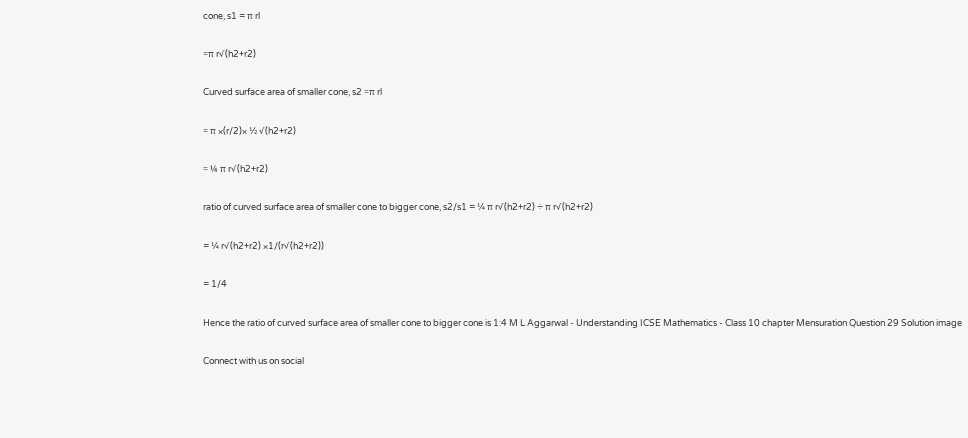cone, s1 = π rl

=π r√(h2+r2)

Curved surface area of smaller cone, s2 =π rl

= π ×(r/2)× ½ √(h2+r2)

= ¼ π r√(h2+r2)

ratio of curved surface area of smaller cone to bigger cone, s2/s1 = ¼ π r√(h2+r2) ÷ π r√(h2+r2)

= ¼ r√(h2+r2) ×1/(r√(h2+r2))

= 1/4

Hence the ratio of curved surface area of smaller cone to bigger cone is 1:4 M L Aggarwal - Understanding ICSE Mathematics - Class 10 chapter Mensuration Question 29 Solution image

Connect with us on social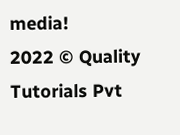media!
2022 © Quality Tutorials Pvt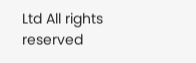Ltd All rights reserved